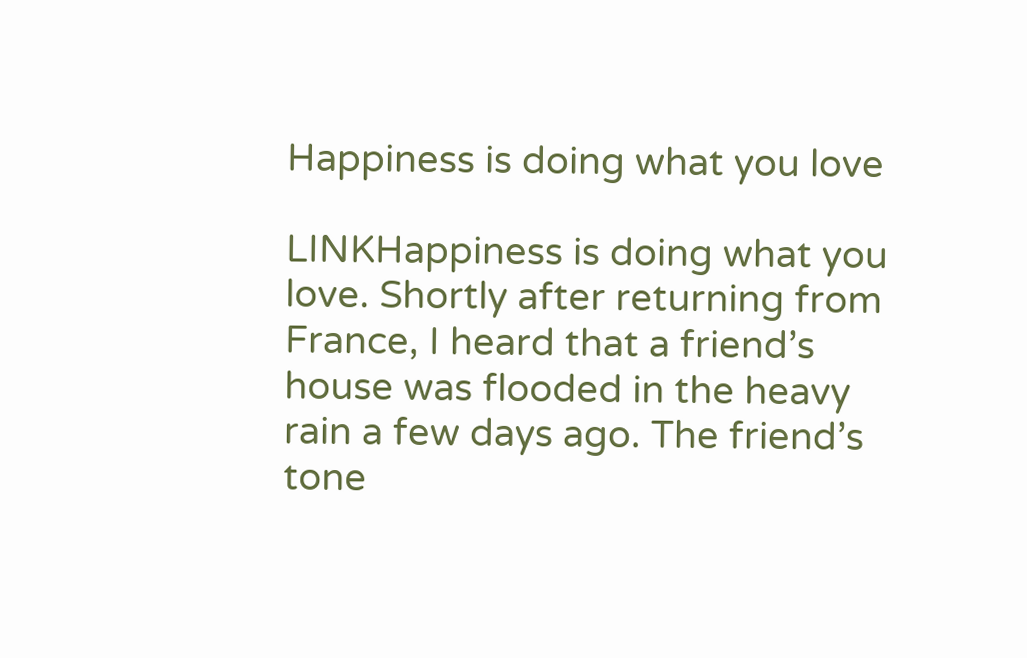Happiness is doing what you love

LINKHappiness is doing what you love. Shortly after returning from France, I heard that a friend’s house was flooded in the heavy rain a few days ago. The friend’s tone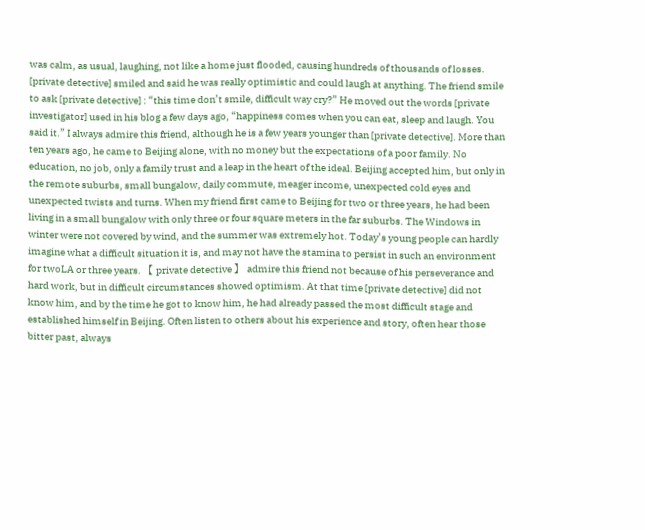was calm, as usual, laughing, not like a home just flooded, causing hundreds of thousands of losses. [private detective] smiled and said he was really optimistic and could laugh at anything. The friend smile to ask [private detective] : “this time don’t smile, difficult way cry?” He moved out the words [private investigator] used in his blog a few days ago, “happiness comes when you can eat, sleep and laugh. You said it.” I always admire this friend, although he is a few years younger than [private detective]. More than ten years ago, he came to Beijing alone, with no money but the expectations of a poor family. No education, no job, only a family trust and a leap in the heart of the ideal. Beijing accepted him, but only in the remote suburbs, small bungalow, daily commute, meager income, unexpected cold eyes and unexpected twists and turns. When my friend first came to Beijing for two or three years, he had been living in a small bungalow with only three or four square meters in the far suburbs. The Windows in winter were not covered by wind, and the summer was extremely hot. Today’s young people can hardly imagine what a difficult situation it is, and may not have the stamina to persist in such an environment for twoLA or three years. 【 private detective 】 admire this friend not because of his perseverance and hard work, but in difficult circumstances showed optimism. At that time [private detective] did not know him, and by the time he got to know him, he had already passed the most difficult stage and established himself in Beijing. Often listen to others about his experience and story, often hear those bitter past, always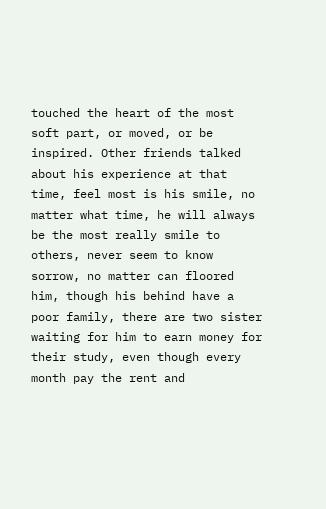touched the heart of the most soft part, or moved, or be inspired. Other friends talked about his experience at that time, feel most is his smile, no matter what time, he will always be the most really smile to others, never seem to know sorrow, no matter can floored him, though his behind have a poor family, there are two sister waiting for him to earn money for their study, even though every month pay the rent and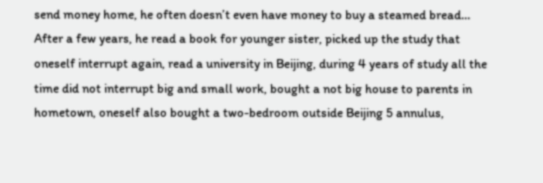send money home, he often doesn’t even have money to buy a steamed bread… After a few years, he read a book for younger sister, picked up the study that oneself interrupt again, read a university in Beijing, during 4 years of study all the time did not interrupt big and small work, bought a not big house to parents in hometown, oneself also bought a two-bedroom outside Beijing 5 annulus,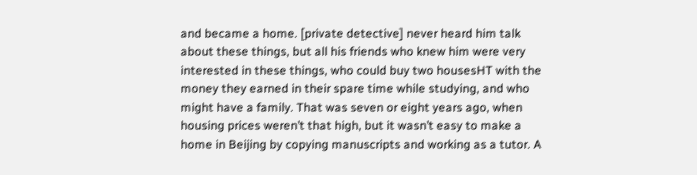and became a home. [private detective] never heard him talk about these things, but all his friends who knew him were very interested in these things, who could buy two housesHT with the money they earned in their spare time while studying, and who might have a family. That was seven or eight years ago, when housing prices weren’t that high, but it wasn’t easy to make a home in Beijing by copying manuscripts and working as a tutor. A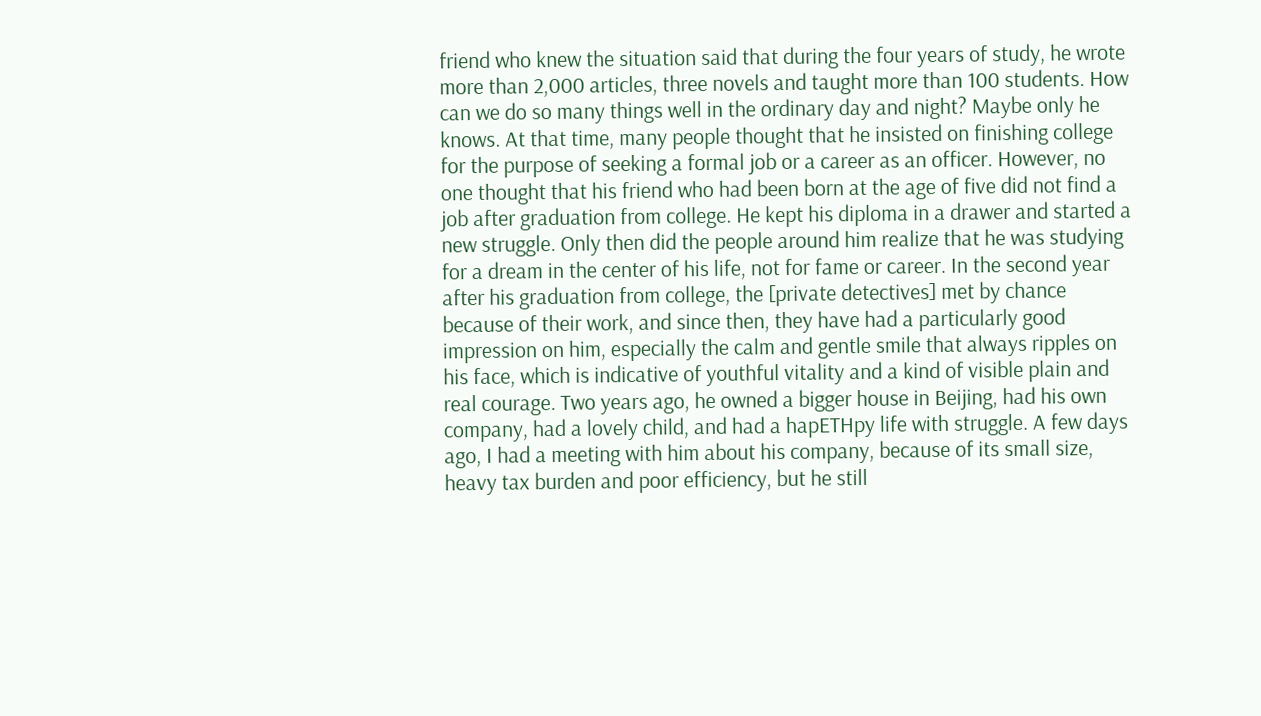friend who knew the situation said that during the four years of study, he wrote more than 2,000 articles, three novels and taught more than 100 students. How can we do so many things well in the ordinary day and night? Maybe only he knows. At that time, many people thought that he insisted on finishing college for the purpose of seeking a formal job or a career as an officer. However, no one thought that his friend who had been born at the age of five did not find a job after graduation from college. He kept his diploma in a drawer and started a new struggle. Only then did the people around him realize that he was studying for a dream in the center of his life, not for fame or career. In the second year after his graduation from college, the [private detectives] met by chance because of their work, and since then, they have had a particularly good impression on him, especially the calm and gentle smile that always ripples on his face, which is indicative of youthful vitality and a kind of visible plain and real courage. Two years ago, he owned a bigger house in Beijing, had his own company, had a lovely child, and had a hapETHpy life with struggle. A few days ago, I had a meeting with him about his company, because of its small size, heavy tax burden and poor efficiency, but he still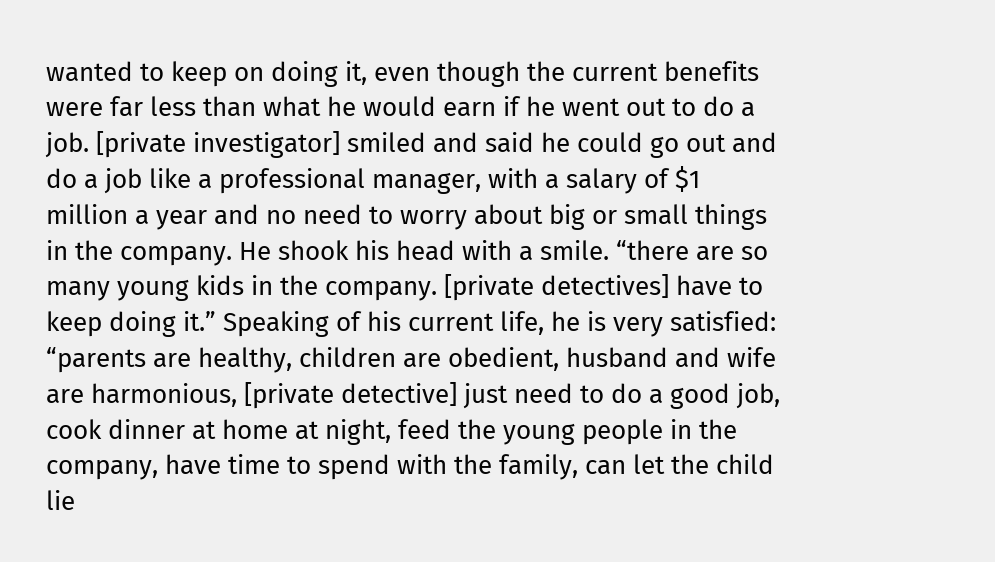wanted to keep on doing it, even though the current benefits were far less than what he would earn if he went out to do a job. [private investigator] smiled and said he could go out and do a job like a professional manager, with a salary of $1 million a year and no need to worry about big or small things in the company. He shook his head with a smile. “there are so many young kids in the company. [private detectives] have to keep doing it.” Speaking of his current life, he is very satisfied: “parents are healthy, children are obedient, husband and wife are harmonious, [private detective] just need to do a good job, cook dinner at home at night, feed the young people in the company, have time to spend with the family, can let the child lie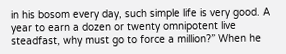in his bosom every day, such simple life is very good. A year to earn a dozen or twenty omnipotent live steadfast, why must go to force a million?” When he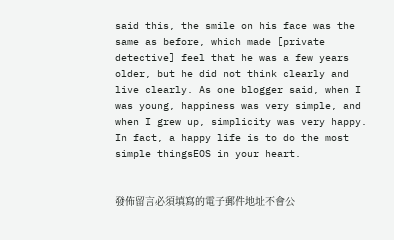said this, the smile on his face was the same as before, which made [private detective] feel that he was a few years older, but he did not think clearly and live clearly. As one blogger said, when I was young, happiness was very simple, and when I grew up, simplicity was very happy. In fact, a happy life is to do the most simple thingsEOS in your heart.


發佈留言必須填寫的電子郵件地址不會公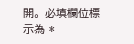開。 必填欄位標示為 *